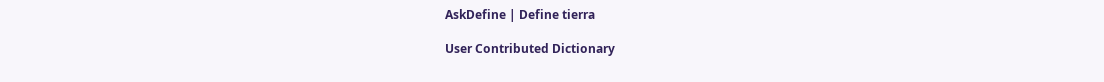AskDefine | Define tierra

User Contributed Dictionary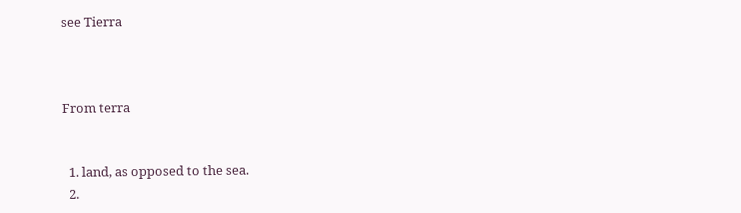see Tierra



From terra


  1. land, as opposed to the sea.
  2.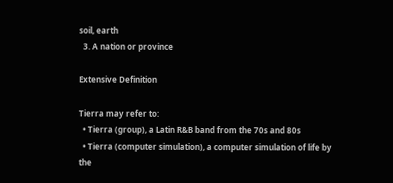soil, earth
  3. A nation or province

Extensive Definition

Tierra may refer to:
  • Tierra (group), a Latin R&B band from the 70s and 80s
  • Tierra (computer simulation), a computer simulation of life by the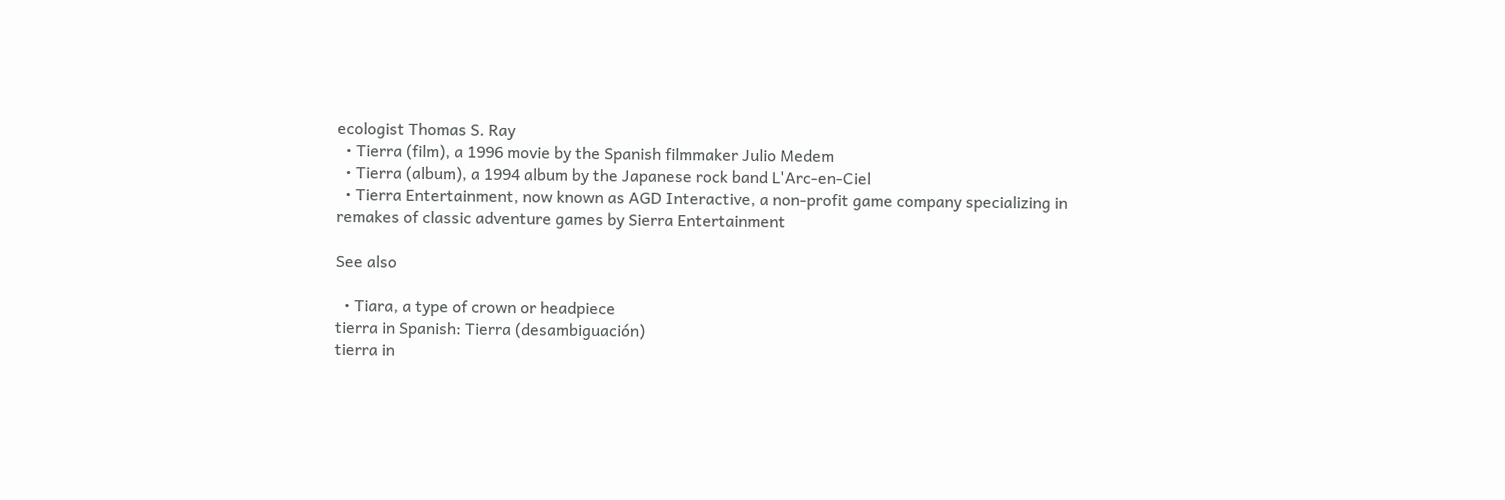ecologist Thomas S. Ray
  • Tierra (film), a 1996 movie by the Spanish filmmaker Julio Medem
  • Tierra (album), a 1994 album by the Japanese rock band L'Arc-en-Ciel
  • Tierra Entertainment, now known as AGD Interactive, a non-profit game company specializing in remakes of classic adventure games by Sierra Entertainment

See also

  • Tiara, a type of crown or headpiece
tierra in Spanish: Tierra (desambiguación)
tierra in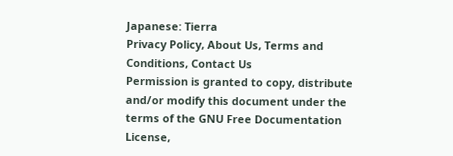Japanese: Tierra
Privacy Policy, About Us, Terms and Conditions, Contact Us
Permission is granted to copy, distribute and/or modify this document under the terms of the GNU Free Documentation License,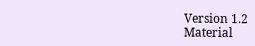Version 1.2
Material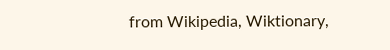from Wikipedia, Wiktionary,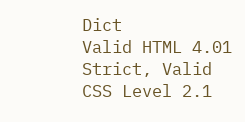Dict
Valid HTML 4.01 Strict, Valid CSS Level 2.1